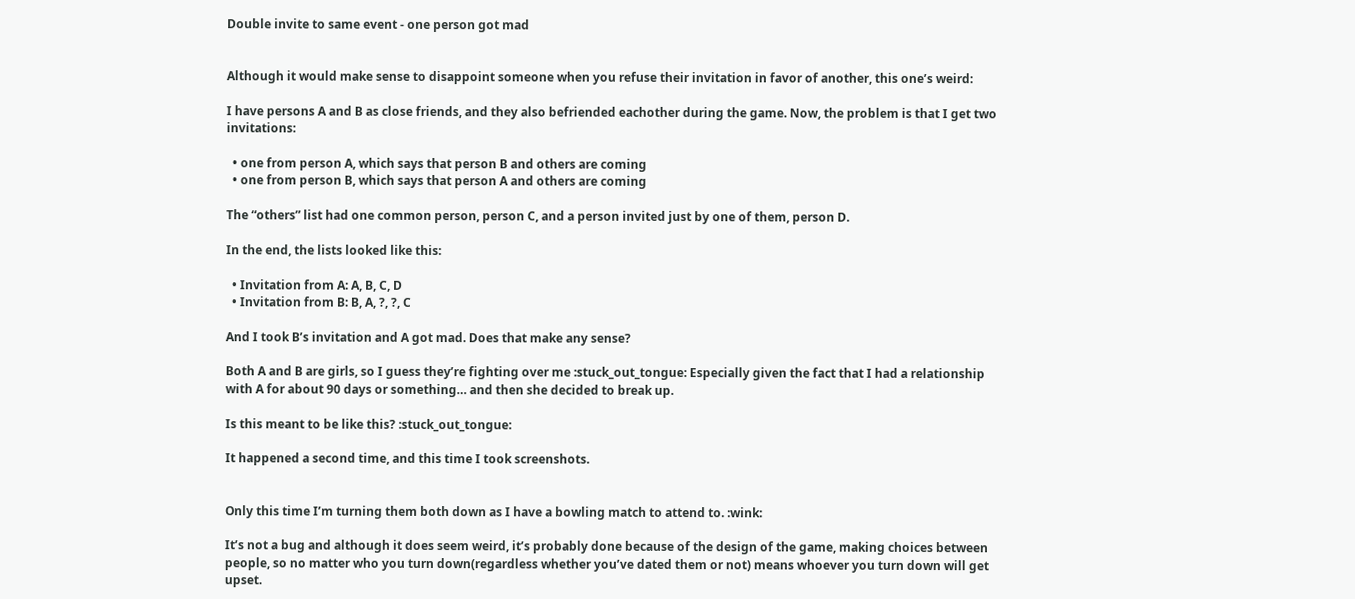Double invite to same event - one person got mad


Although it would make sense to disappoint someone when you refuse their invitation in favor of another, this one’s weird:

I have persons A and B as close friends, and they also befriended eachother during the game. Now, the problem is that I get two invitations:

  • one from person A, which says that person B and others are coming
  • one from person B, which says that person A and others are coming

The “others” list had one common person, person C, and a person invited just by one of them, person D.

In the end, the lists looked like this:

  • Invitation from A: A, B, C, D
  • Invitation from B: B, A, ?, ?, C

And I took B’s invitation and A got mad. Does that make any sense?

Both A and B are girls, so I guess they’re fighting over me :stuck_out_tongue: Especially given the fact that I had a relationship with A for about 90 days or something… and then she decided to break up.

Is this meant to be like this? :stuck_out_tongue:

It happened a second time, and this time I took screenshots.


Only this time I’m turning them both down as I have a bowling match to attend to. :wink:

It’s not a bug and although it does seem weird, it’s probably done because of the design of the game, making choices between people, so no matter who you turn down(regardless whether you’ve dated them or not) means whoever you turn down will get upset.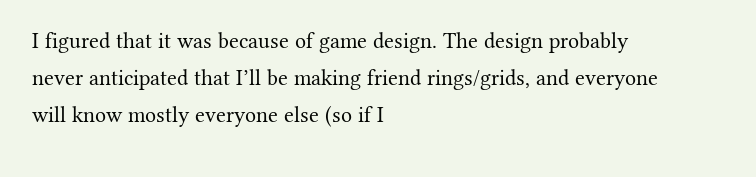I figured that it was because of game design. The design probably never anticipated that I’ll be making friend rings/grids, and everyone will know mostly everyone else (so if I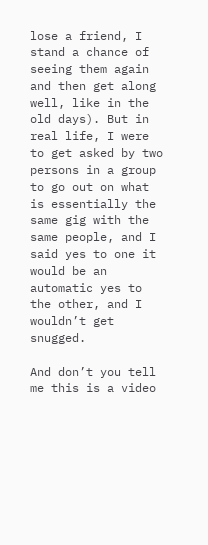lose a friend, I stand a chance of seeing them again and then get along well, like in the old days). But in real life, I were to get asked by two persons in a group to go out on what is essentially the same gig with the same people, and I said yes to one it would be an automatic yes to the other, and I wouldn’t get snugged.

And don’t you tell me this is a video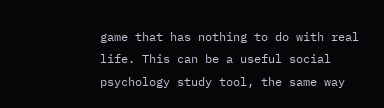game that has nothing to do with real life. This can be a useful social psychology study tool, the same way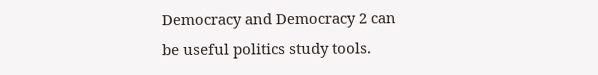Democracy and Democracy 2 can be useful politics study tools.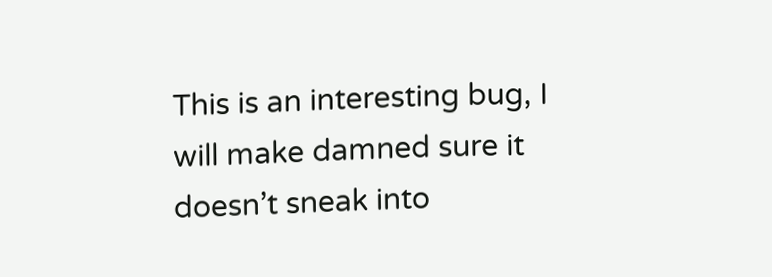This is an interesting bug, I will make damned sure it doesn’t sneak into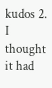kudos 2. I thought it had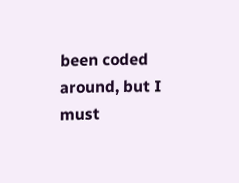been coded around, but I must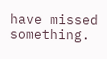have missed something.